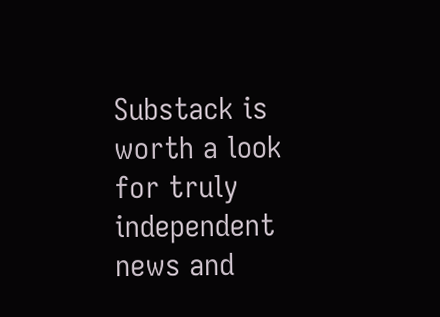Substack is worth a look for truly independent news and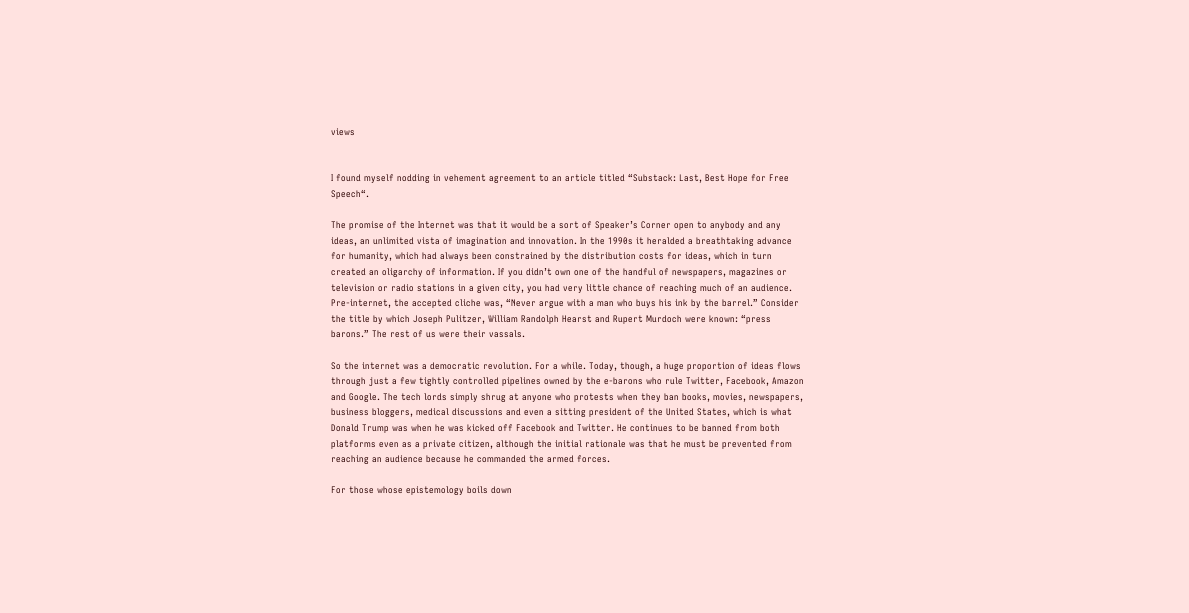views


I found myself nodding in vehement agreement to an article titled “Substack: Last, Best Hope for Free Speech“.

The promise of the Internet was that it would be a sort of Speaker’s Corner open to anybody and any ideas, an unlimited vista of imagination and innovation. In the 1990s it heralded a breathtaking advance for humanity, which had always been constrained by the distribution costs for ideas, which in turn created an oligarchy of information. If you didn’t own one of the handful of newspapers, magazines or television or radio stations in a given city, you had very little chance of reaching much of an audience. Pre-internet, the accepted cliche was, “Never argue with a man who buys his ink by the barrel.” Consider the title by which Joseph Pulitzer, William Randolph Hearst and Rupert Murdoch were known: “press barons.” The rest of us were their vassals.

So the internet was a democratic revolution. For a while. Today, though, a huge proportion of ideas flows through just a few tightly controlled pipelines owned by the e-barons who rule Twitter, Facebook, Amazon and Google. The tech lords simply shrug at anyone who protests when they ban books, movies, newspapers, business bloggers, medical discussions and even a sitting president of the United States, which is what Donald Trump was when he was kicked off Facebook and Twitter. He continues to be banned from both platforms even as a private citizen, although the initial rationale was that he must be prevented from reaching an audience because he commanded the armed forces.

For those whose epistemology boils down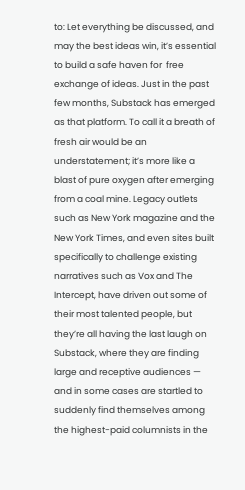to: Let everything be discussed, and may the best ideas win, it’s essential to build a safe haven for  free exchange of ideas. Just in the past few months, Substack has emerged as that platform. To call it a breath of fresh air would be an understatement; it’s more like a blast of pure oxygen after emerging from a coal mine. Legacy outlets such as New York magazine and the New York Times, and even sites built specifically to challenge existing narratives such as Vox and The Intercept, have driven out some of their most talented people, but they’re all having the last laugh on Substack, where they are finding large and receptive audiences — and in some cases are startled to suddenly find themselves among the highest-paid columnists in the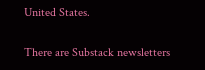United States.

There are Substack newsletters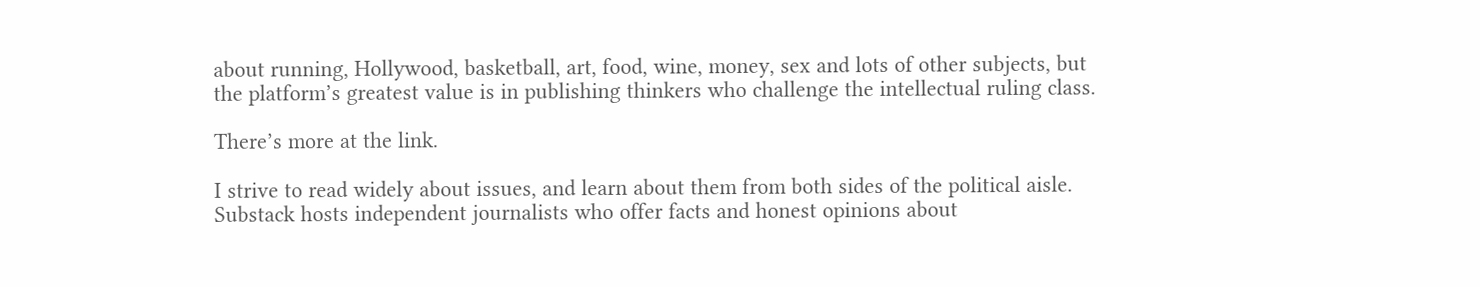about running, Hollywood, basketball, art, food, wine, money, sex and lots of other subjects, but the platform’s greatest value is in publishing thinkers who challenge the intellectual ruling class.

There’s more at the link.

I strive to read widely about issues, and learn about them from both sides of the political aisle.  Substack hosts independent journalists who offer facts and honest opinions about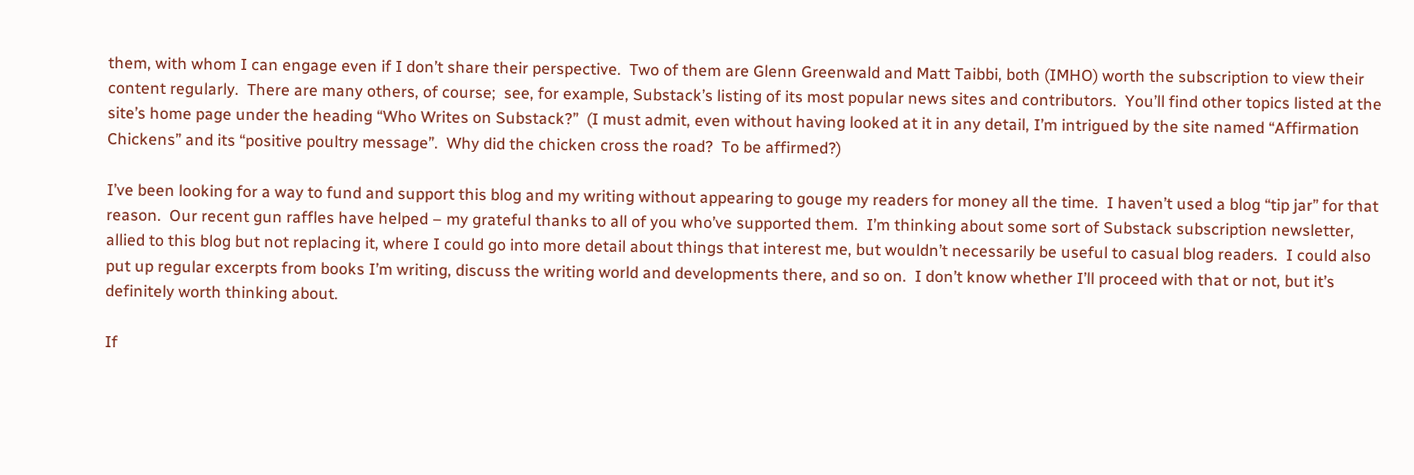them, with whom I can engage even if I don’t share their perspective.  Two of them are Glenn Greenwald and Matt Taibbi, both (IMHO) worth the subscription to view their content regularly.  There are many others, of course;  see, for example, Substack’s listing of its most popular news sites and contributors.  You’ll find other topics listed at the site’s home page under the heading “Who Writes on Substack?”  (I must admit, even without having looked at it in any detail, I’m intrigued by the site named “Affirmation Chickens” and its “positive poultry message”.  Why did the chicken cross the road?  To be affirmed?)

I’ve been looking for a way to fund and support this blog and my writing without appearing to gouge my readers for money all the time.  I haven’t used a blog “tip jar” for that reason.  Our recent gun raffles have helped – my grateful thanks to all of you who’ve supported them.  I’m thinking about some sort of Substack subscription newsletter, allied to this blog but not replacing it, where I could go into more detail about things that interest me, but wouldn’t necessarily be useful to casual blog readers.  I could also put up regular excerpts from books I’m writing, discuss the writing world and developments there, and so on.  I don’t know whether I’ll proceed with that or not, but it’s definitely worth thinking about.

If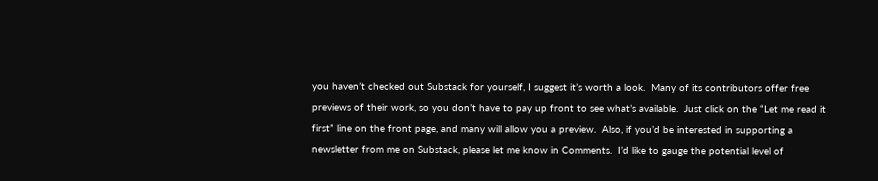you haven’t checked out Substack for yourself, I suggest it’s worth a look.  Many of its contributors offer free previews of their work, so you don’t have to pay up front to see what’s available.  Just click on the “Let me read it first” line on the front page, and many will allow you a preview.  Also, if you’d be interested in supporting a newsletter from me on Substack, please let me know in Comments.  I’d like to gauge the potential level of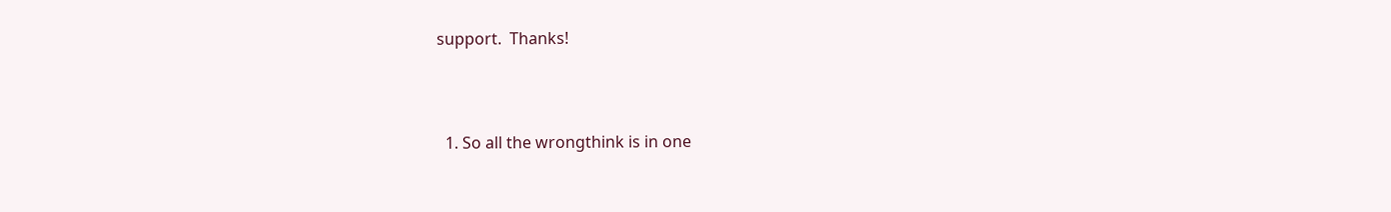support.  Thanks!



  1. So all the wrongthink is in one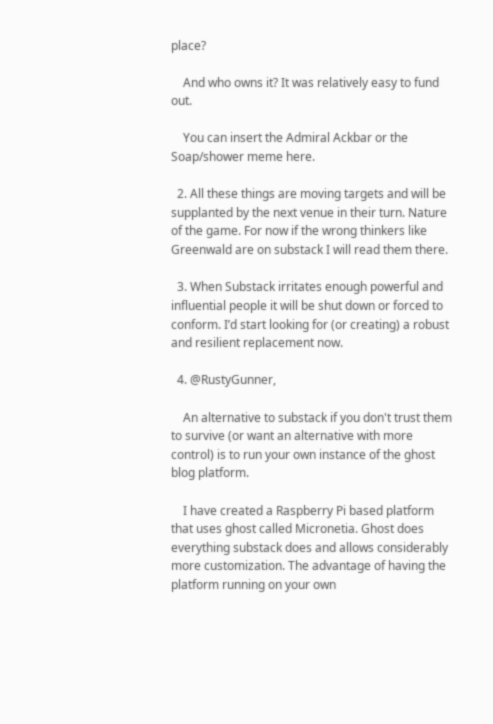place?

    And who owns it? It was relatively easy to fund out.

    You can insert the Admiral Ackbar or the Soap/shower meme here.

  2. All these things are moving targets and will be supplanted by the next venue in their turn. Nature of the game. For now if the wrong thinkers like Greenwald are on substack I will read them there.

  3. When Substack irritates enough powerful and influential people it will be shut down or forced to conform. I’d start looking for (or creating) a robust and resilient replacement now.

  4. @RustyGunner,

    An alternative to substack if you don't trust them to survive (or want an alternative with more control) is to run your own instance of the ghost blog platform.

    I have created a Raspberry Pi based platform that uses ghost called Micronetia. Ghost does everything substack does and allows considerably more customization. The advantage of having the platform running on your own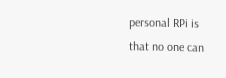personal RPi is that no one can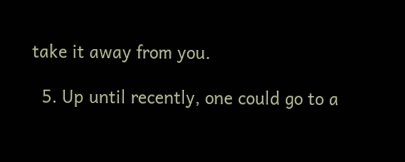take it away from you.

  5. Up until recently, one could go to a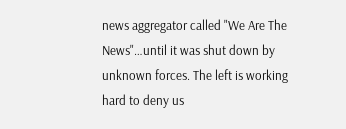news aggregator called "We Are The News"…until it was shut down by unknown forces. The left is working hard to deny us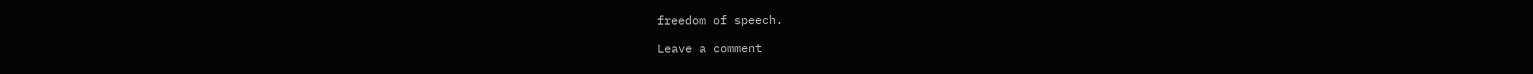freedom of speech.

Leave a comment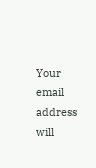Your email address will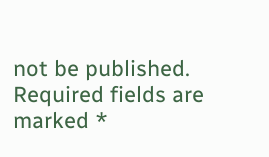not be published. Required fields are marked *